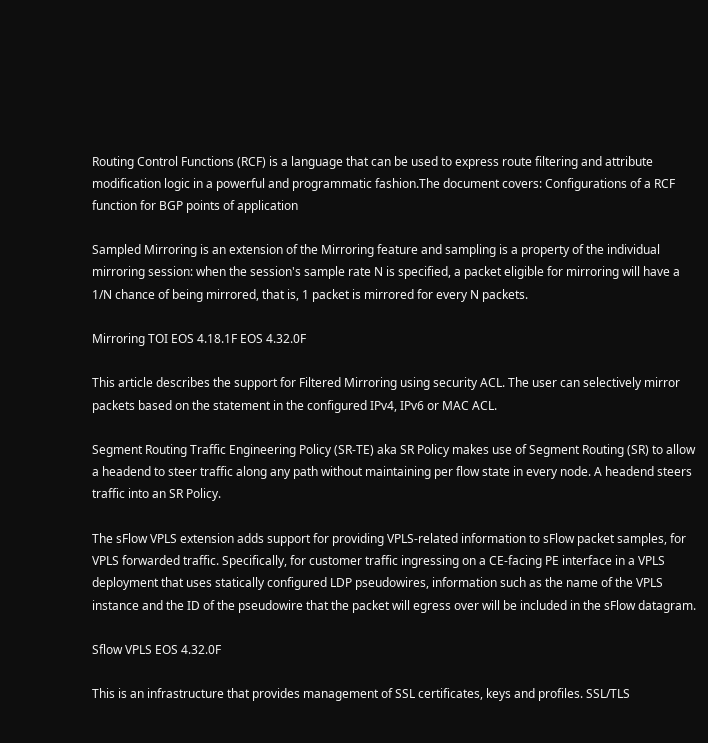Routing Control Functions (RCF) is a language that can be used to express route filtering and attribute modification logic in a powerful and programmatic fashion.The document covers: Configurations of a RCF function for BGP points of application

Sampled Mirroring is an extension of the Mirroring feature and sampling is a property of the individual mirroring session: when the session's sample rate N is specified, a packet eligible for mirroring will have a 1/N chance of being mirrored, that is, 1 packet is mirrored for every N packets.

Mirroring TOI EOS 4.18.1F EOS 4.32.0F

This article describes the support for Filtered Mirroring using security ACL. The user can selectively mirror packets based on the statement in the configured IPv4, IPv6 or MAC ACL.

Segment Routing Traffic Engineering Policy (SR-TE) aka SR Policy makes use of Segment Routing (SR) to allow a headend to steer traffic along any path without maintaining per flow state in every node. A headend steers traffic into an SR Policy.

The sFlow VPLS extension adds support for providing VPLS-related information to sFlow packet samples, for VPLS forwarded traffic. Specifically, for customer traffic ingressing on a CE-facing PE interface in a VPLS deployment that uses statically configured LDP pseudowires, information such as the name of the VPLS instance and the ID of the pseudowire that the packet will egress over will be included in the sFlow datagram.

Sflow VPLS EOS 4.32.0F

This is an infrastructure that provides management of SSL certificates, keys and profiles. SSL/TLS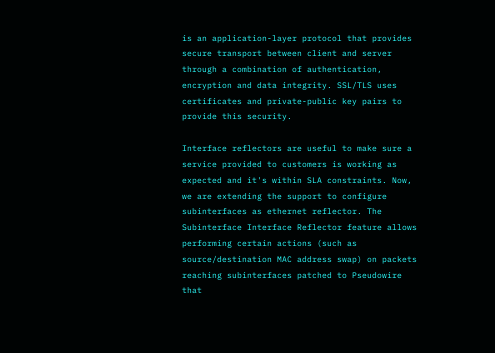is an application-layer protocol that provides secure transport between client and server through a combination of authentication, encryption and data integrity. SSL/TLS uses certificates and private-public key pairs to provide this security.

Interface reflectors are useful to make sure a service provided to customers is working as expected and it's within SLA constraints. Now, we are extending the support to configure subinterfaces as ethernet reflector. The Subinterface Interface Reflector feature allows performing certain actions (such as source/destination MAC address swap) on packets reaching subinterfaces patched to Pseudowire that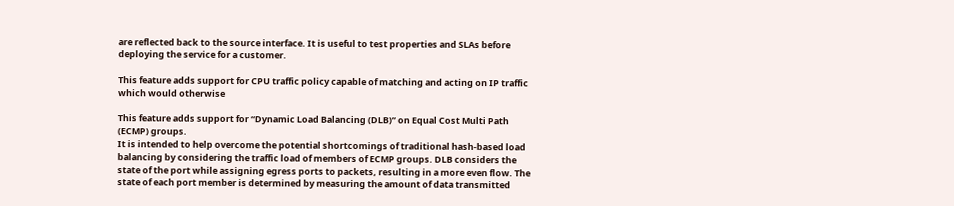are reflected back to the source interface. It is useful to test properties and SLAs before deploying the service for a customer.

This feature adds support for CPU traffic policy capable of matching and acting on IP traffic which would otherwise

This feature adds support for “Dynamic Load Balancing (DLB)” on Equal Cost Multi Path (ECMP) groups.
It is intended to help overcome the potential shortcomings of traditional hash-based load balancing by considering the traffic load of members of ECMP groups. DLB considers the state of the port while assigning egress ports to packets, resulting in a more even flow. The state of each port member is determined by measuring the amount of data transmitted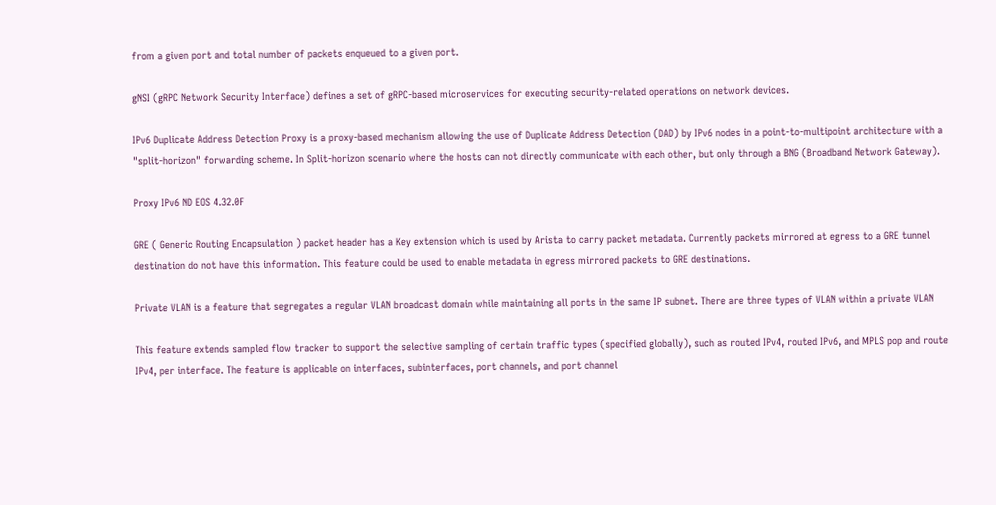from a given port and total number of packets enqueued to a given port.

gNSI (gRPC Network Security Interface) defines a set of gRPC-based microservices for executing security-related operations on network devices.

IPv6 Duplicate Address Detection Proxy is a proxy-based mechanism allowing the use of Duplicate Address Detection (DAD) by IPv6 nodes in a point-to-multipoint architecture with a "split-horizon" forwarding scheme. In Split-horizon scenario where the hosts can not directly communicate with each other, but only through a BNG (Broadband Network Gateway).

Proxy IPv6 ND EOS 4.32.0F

GRE ( Generic Routing Encapsulation ) packet header has a Key extension which is used by Arista to carry packet metadata. Currently packets mirrored at egress to a GRE tunnel destination do not have this information. This feature could be used to enable metadata in egress mirrored packets to GRE destinations.

Private VLAN is a feature that segregates a regular VLAN broadcast domain while maintaining all ports in the same IP subnet. There are three types of VLAN within a private VLAN

This feature extends sampled flow tracker to support the selective sampling of certain traffic types (specified globally), such as routed IPv4, routed IPv6, and MPLS pop and route IPv4, per interface. The feature is applicable on interfaces, subinterfaces, port channels, and port channel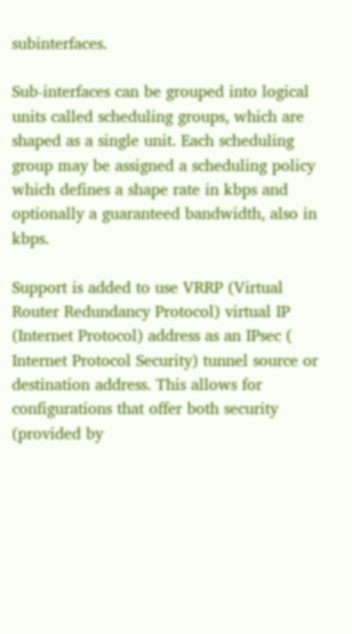subinterfaces.

Sub-interfaces can be grouped into logical units called scheduling groups, which are shaped as a single unit. Each scheduling group may be assigned a scheduling policy which defines a shape rate in kbps and optionally a guaranteed bandwidth, also in kbps.

Support is added to use VRRP (Virtual Router Redundancy Protocol) virtual IP (Internet Protocol) address as an IPsec ( Internet Protocol Security) tunnel source or destination address. This allows for configurations that offer both security (provided by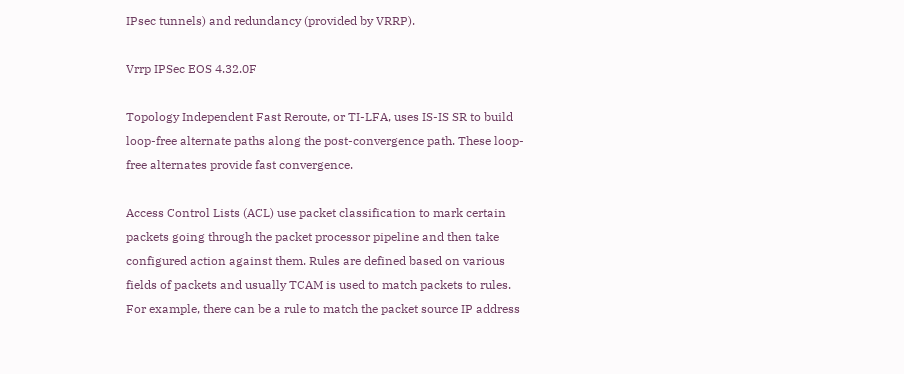IPsec tunnels) and redundancy (provided by VRRP).

Vrrp IPSec EOS 4.32.0F

Topology Independent Fast Reroute, or TI-LFA, uses IS-IS SR to build loop-free alternate paths along the post-convergence path. These loop-free alternates provide fast convergence.

Access Control Lists (ACL) use packet classification to mark certain packets going through the packet processor pipeline and then take configured action against them. Rules are defined based on various fields of packets and usually TCAM is used to match packets to rules. For example, there can be a rule to match the packet source IP address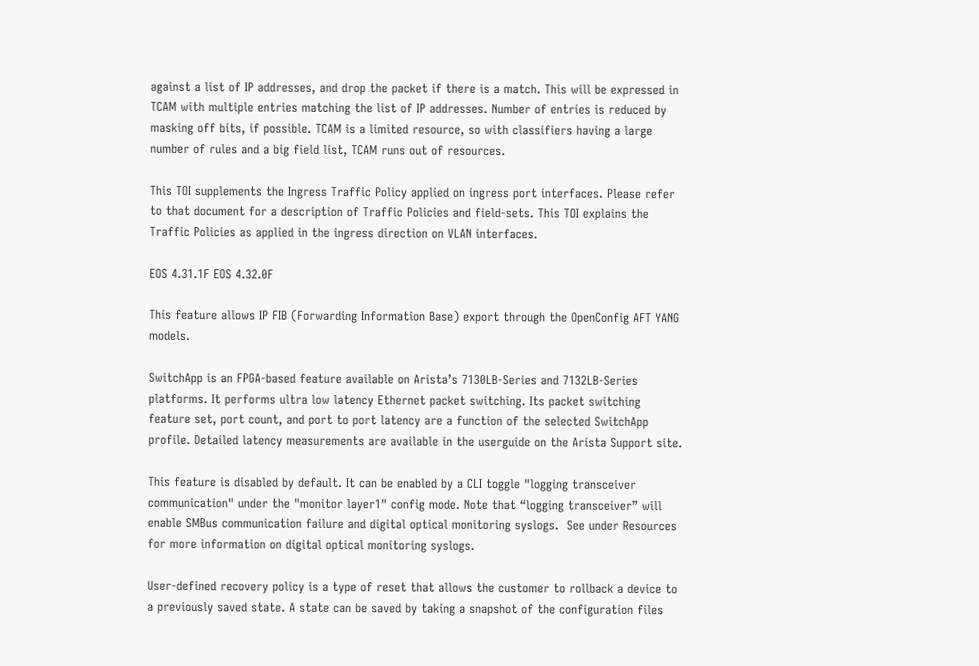against a list of IP addresses, and drop the packet if there is a match. This will be expressed in TCAM with multiple entries matching the list of IP addresses. Number of entries is reduced by masking off bits, if possible. TCAM is a limited resource, so with classifiers having a large number of rules and a big field list, TCAM runs out of resources.

This TOI supplements the Ingress Traffic Policy applied on ingress port interfaces. Please refer to that document for a description of Traffic Policies and field-sets. This TOI explains the Traffic Policies as applied in the ingress direction on VLAN interfaces.

EOS 4.31.1F EOS 4.32.0F

This feature allows IP FIB (Forwarding Information Base) export through the OpenConfig AFT YANG models.

SwitchApp is an FPGA-based feature available on Arista’s 7130LB-Series and 7132LB-Series platforms. It performs ultra low latency Ethernet packet switching. Its packet switching feature set, port count, and port to port latency are a function of the selected SwitchApp profile. Detailed latency measurements are available in the userguide on the Arista Support site.

This feature is disabled by default. It can be enabled by a CLI toggle "logging transceiver communication" under the "monitor layer1" config mode. Note that “logging transceiver” will enable SMBus communication failure and digital optical monitoring syslogs.  See under Resources for more information on digital optical monitoring syslogs.

User-defined recovery policy is a type of reset that allows the customer to rollback a device to a previously saved state. A state can be saved by taking a snapshot of the configuration files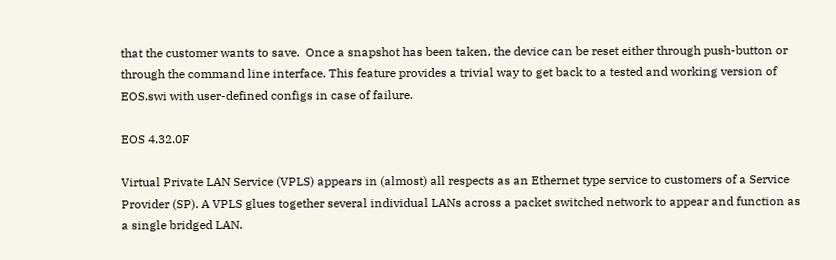that the customer wants to save.  Once a snapshot has been taken, the device can be reset either through push-button or through the command line interface. This feature provides a trivial way to get back to a tested and working version of EOS.swi with user-defined configs in case of failure.

EOS 4.32.0F

Virtual Private LAN Service (VPLS) appears in (almost) all respects as an Ethernet type service to customers of a Service Provider (SP). A VPLS glues together several individual LANs across a packet switched network to appear and function as a single bridged LAN.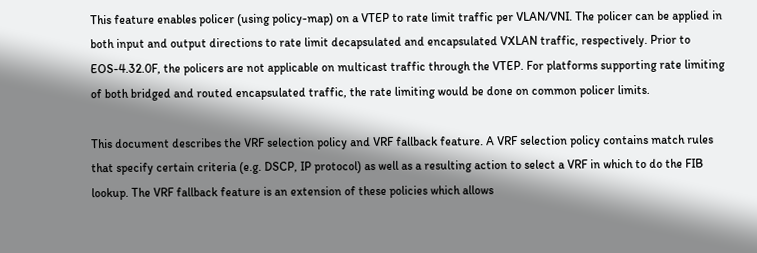This feature enables policer (using policy-map) on a VTEP to rate limit traffic per VLAN/VNI. The policer can be applied in both input and output directions to rate limit decapsulated and encapsulated VXLAN traffic, respectively. Prior to EOS-4.32.0F, the policers are not applicable on multicast traffic through the VTEP. For platforms supporting rate limiting of both bridged and routed encapsulated traffic, the rate limiting would be done on common policer limits.

This document describes the VRF selection policy and VRF fallback feature. A VRF selection policy contains match rules that specify certain criteria (e.g. DSCP, IP protocol) as well as a resulting action to select a VRF in which to do the FIB lookup. The VRF fallback feature is an extension of these policies which allows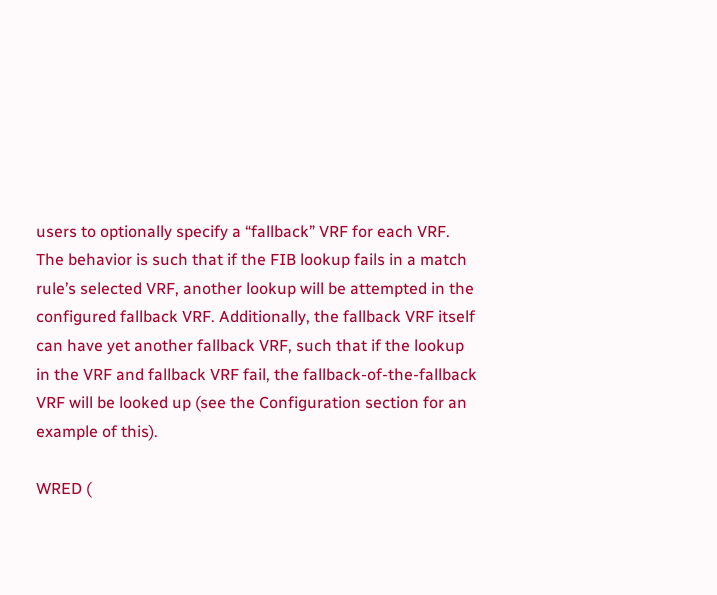users to optionally specify a “fallback” VRF for each VRF. The behavior is such that if the FIB lookup fails in a match rule’s selected VRF, another lookup will be attempted in the configured fallback VRF. Additionally, the fallback VRF itself can have yet another fallback VRF, such that if the lookup in the VRF and fallback VRF fail, the fallback-of-the-fallback VRF will be looked up (see the Configuration section for an example of this).

WRED (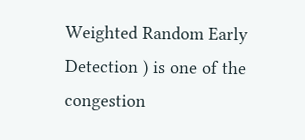Weighted Random Early Detection ) is one of the congestion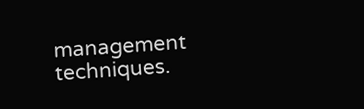management techniques.